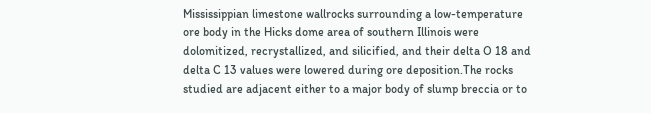Mississippian limestone wallrocks surrounding a low-temperature ore body in the Hicks dome area of southern Illinois were dolomitized, recrystallized, and silicified, and their delta O 18 and delta C 13 values were lowered during ore deposition.The rocks studied are adjacent either to a major body of slump breccia or to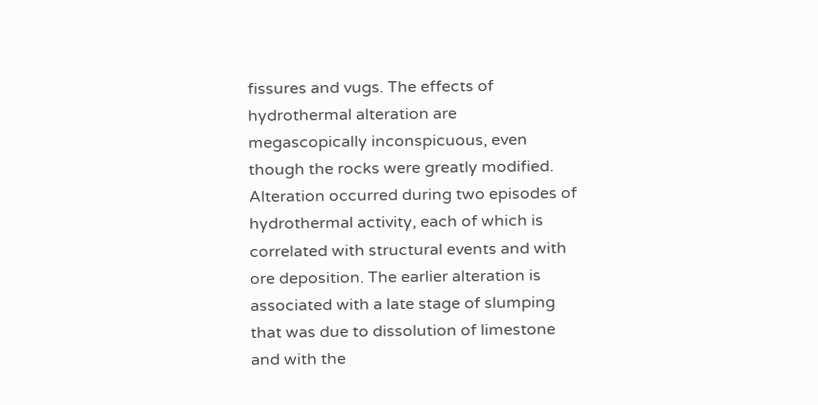fissures and vugs. The effects of hydrothermal alteration are megascopically inconspicuous, even though the rocks were greatly modified. Alteration occurred during two episodes of hydrothermal activity, each of which is correlated with structural events and with ore deposition. The earlier alteration is associated with a late stage of slumping that was due to dissolution of limestone and with the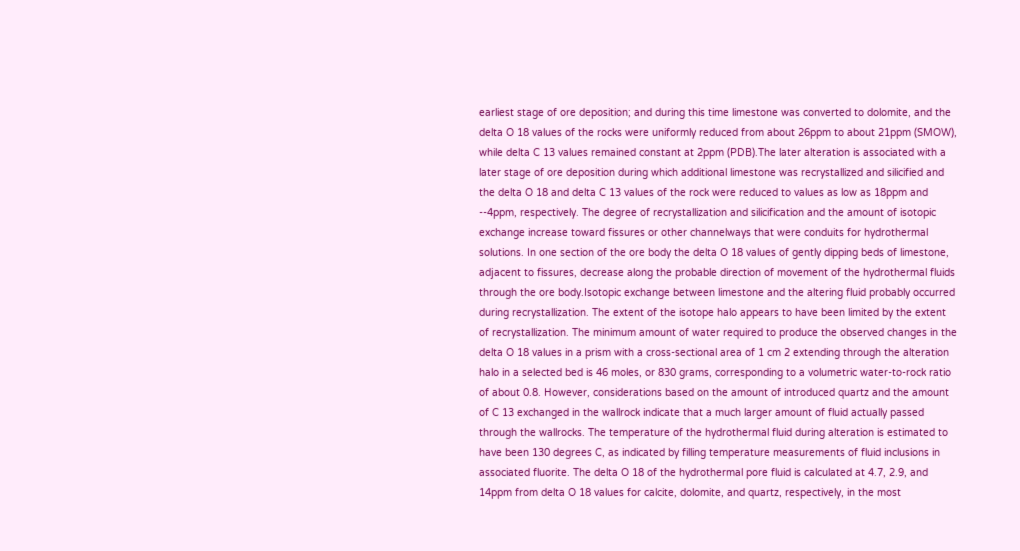earliest stage of ore deposition; and during this time limestone was converted to dolomite, and the delta O 18 values of the rocks were uniformly reduced from about 26ppm to about 21ppm (SMOW), while delta C 13 values remained constant at 2ppm (PDB).The later alteration is associated with a later stage of ore deposition during which additional limestone was recrystallized and silicified and the delta O 18 and delta C 13 values of the rock were reduced to values as low as 18ppm and --4ppm, respectively. The degree of recrystallization and silicification and the amount of isotopic exchange increase toward fissures or other channelways that were conduits for hydrothermal solutions. In one section of the ore body the delta O 18 values of gently dipping beds of limestone, adjacent to fissures, decrease along the probable direction of movement of the hydrothermal fluids through the ore body.Isotopic exchange between limestone and the altering fluid probably occurred during recrystallization. The extent of the isotope halo appears to have been limited by the extent of recrystallization. The minimum amount of water required to produce the observed changes in the delta O 18 values in a prism with a cross-sectional area of 1 cm 2 extending through the alteration halo in a selected bed is 46 moles, or 830 grams, corresponding to a volumetric water-to-rock ratio of about 0.8. However, considerations based on the amount of introduced quartz and the amount of C 13 exchanged in the wallrock indicate that a much larger amount of fluid actually passed through the wallrocks. The temperature of the hydrothermal fluid during alteration is estimated to have been 130 degrees C, as indicated by filling temperature measurements of fluid inclusions in associated fluorite. The delta O 18 of the hydrothermal pore fluid is calculated at 4.7, 2.9, and 14ppm from delta O 18 values for calcite, dolomite, and quartz, respectively, in the most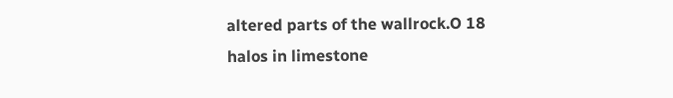altered parts of the wallrock.O 18 halos in limestone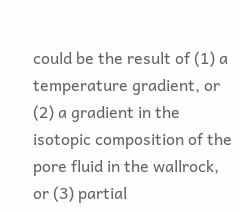could be the result of (1) a temperature gradient, or (2) a gradient in the isotopic composition of the pore fluid in the wallrock, or (3) partial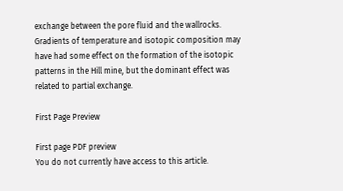exchange between the pore fluid and the wallrocks. Gradients of temperature and isotopic composition may have had some effect on the formation of the isotopic patterns in the Hill mine, but the dominant effect was related to partial exchange.

First Page Preview

First page PDF preview
You do not currently have access to this article.